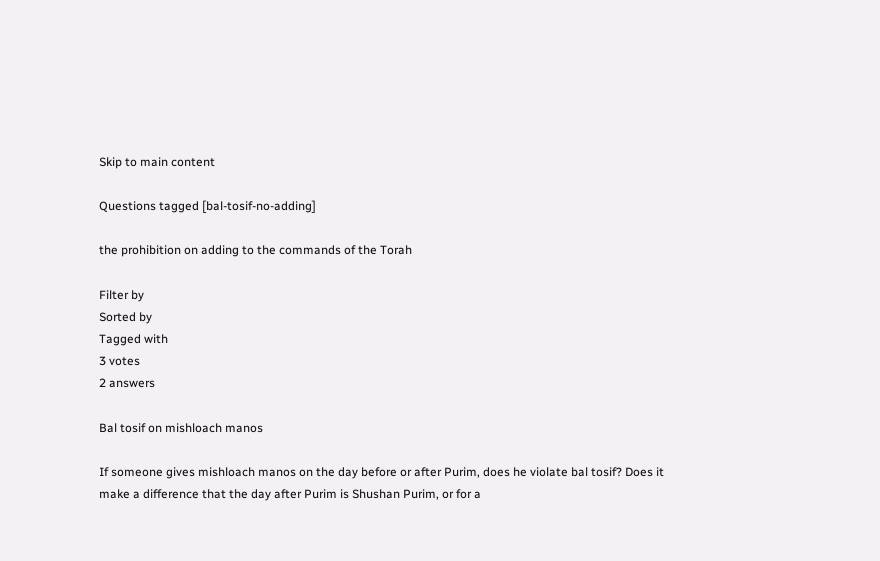Skip to main content

Questions tagged [bal-tosif-no-adding]

the prohibition on adding to the commands of the Torah

Filter by
Sorted by
Tagged with
3 votes
2 answers

Bal tosif on mishloach manos

If someone gives mishloach manos on the day before or after Purim, does he violate bal tosif? Does it make a difference that the day after Purim is Shushan Purim, or for a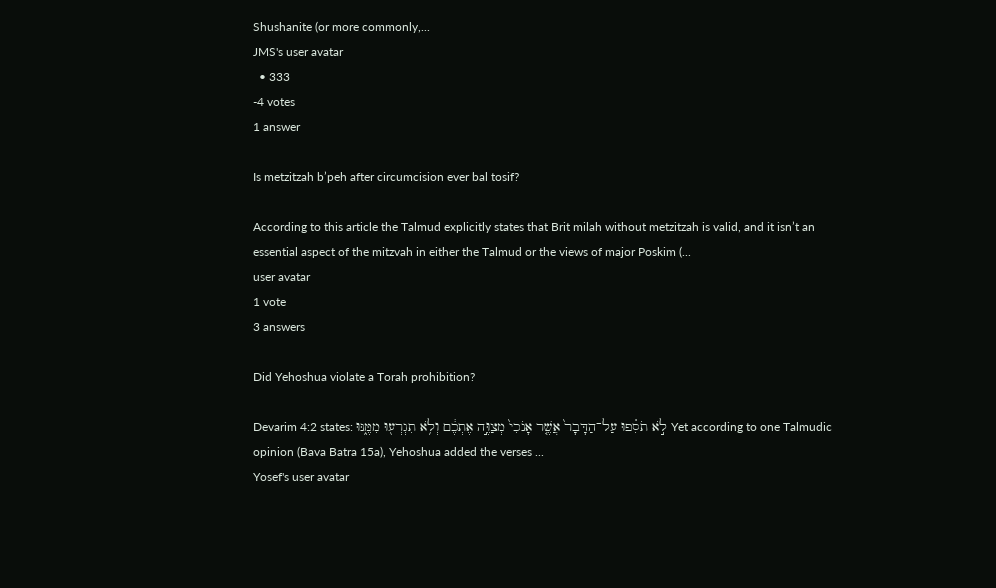Shushanite (or more commonly,...
JMS's user avatar
  • 333
-4 votes
1 answer

Is metzitzah b’peh after circumcision ever bal tosif?

According to this article the Talmud explicitly states that Brit milah without metzitzah is valid, and it isn’t an essential aspect of the mitzvah in either the Talmud or the views of major Poskim (...
user avatar
1 vote
3 answers

Did Yehoshua violate a Torah prohibition?

Devarim 4:2 states: לֹ֣א תֹסִ֗פוּ עַל־הַדָּבָר֙ אֲשֶׁ֤ר אָנֹכִי֙ מְצַוֶּ֣ה אֶתְכֶ֔ם וְלֹ֥א תִגְרְע֖וּ מִמֶּ֑נּוּ Yet according to one Talmudic opinion (Bava Batra 15a), Yehoshua added the verses ...
Yosef's user avatar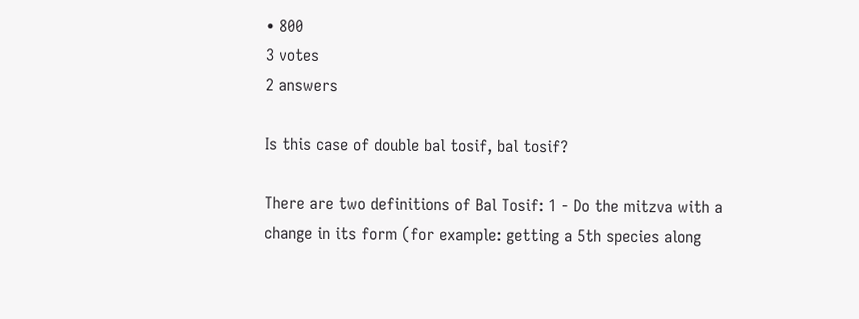• 800
3 votes
2 answers

Is this case of double bal tosif, bal tosif?

There are two definitions of Bal Tosif: 1 - Do the mitzva with a change in its form (for example: getting a 5th species along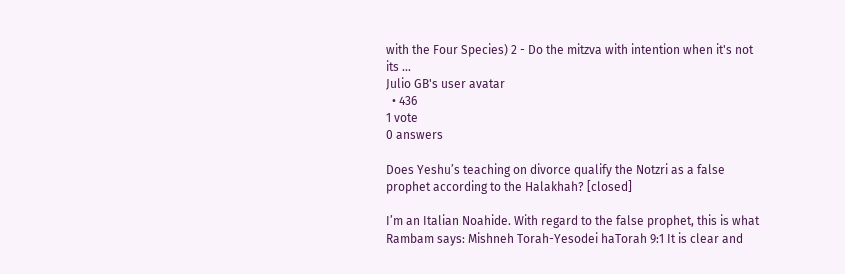with the Four Species) 2 - Do the mitzva with intention when it's not its ...
Julio GB's user avatar
  • 436
1 vote
0 answers

Does Yeshu’s teaching on divorce qualify the Notzri as a false prophet according to the Halakhah? [closed]

I’m an Italian Noahide. With regard to the false prophet, this is what Rambam says: Mishneh Torah-Yesodei haTorah 9:1 It is clear and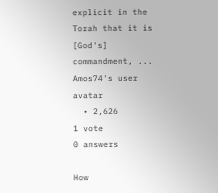explicit in the Torah that it is [God's] commandment, ...
Amos74's user avatar
  • 2,626
1 vote
0 answers

How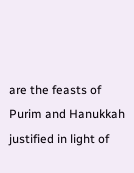are the feasts of Purim and Hanukkah justified in light of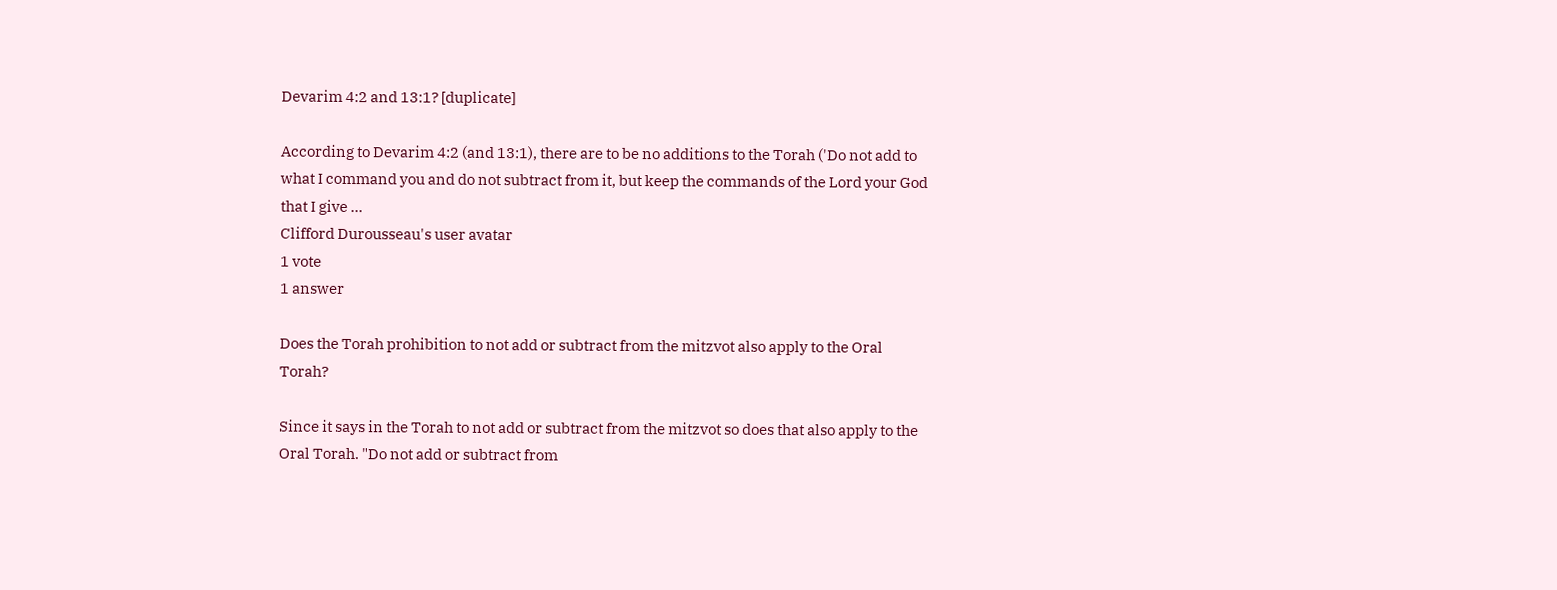Devarim 4:2 and 13:1? [duplicate]

According to Devarim 4:2 (and 13:1), there are to be no additions to the Torah ('Do not add to what I command you and do not subtract from it, but keep the commands of the Lord your God that I give ...
Clifford Durousseau's user avatar
1 vote
1 answer

Does the Torah prohibition to not add or subtract from the mitzvot also apply to the Oral Torah?

Since it says in the Torah to not add or subtract from the mitzvot so does that also apply to the Oral Torah. "Do not add or subtract from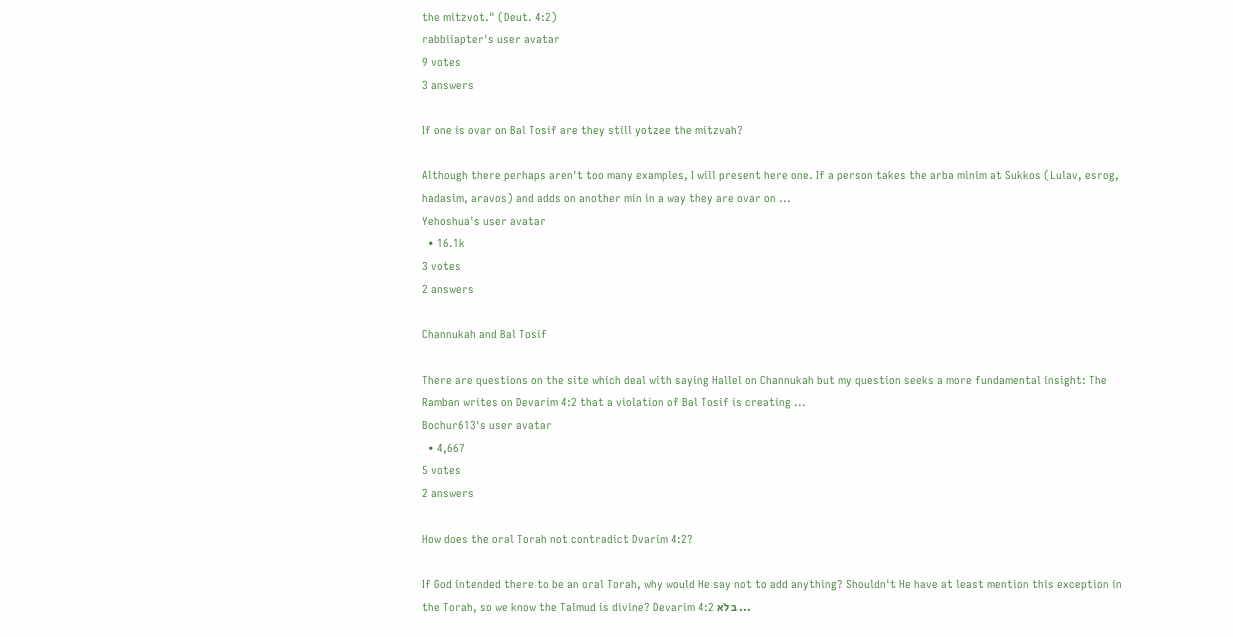the mitzvot." (Deut. 4:2)
rabbiiapter's user avatar
9 votes
3 answers

If one is ovar on Bal Tosif are they still yotzee the mitzvah?

Although there perhaps aren't too many examples, I will present here one. If a person takes the arba minim at Sukkos (Lulav, esrog, hadasim, aravos) and adds on another min in a way they are ovar on ...
Yehoshua's user avatar
  • 16.1k
3 votes
2 answers

Channukah and Bal Tosif

There are questions on the site which deal with saying Hallel on Channukah but my question seeks a more fundamental insight: The Ramban writes on Devarim 4:2 that a violation of Bal Tosif is creating ...
Bochur613's user avatar
  • 4,667
5 votes
2 answers

How does the oral Torah not contradict Dvarim 4:2?

If God intended there to be an oral Torah, why would He say not to add anything? Shouldn't He have at least mention this exception in the Torah, so we know the Talmud is divine? Devarim 4:2 ב לֹא ...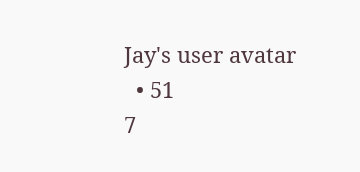Jay's user avatar
  • 51
7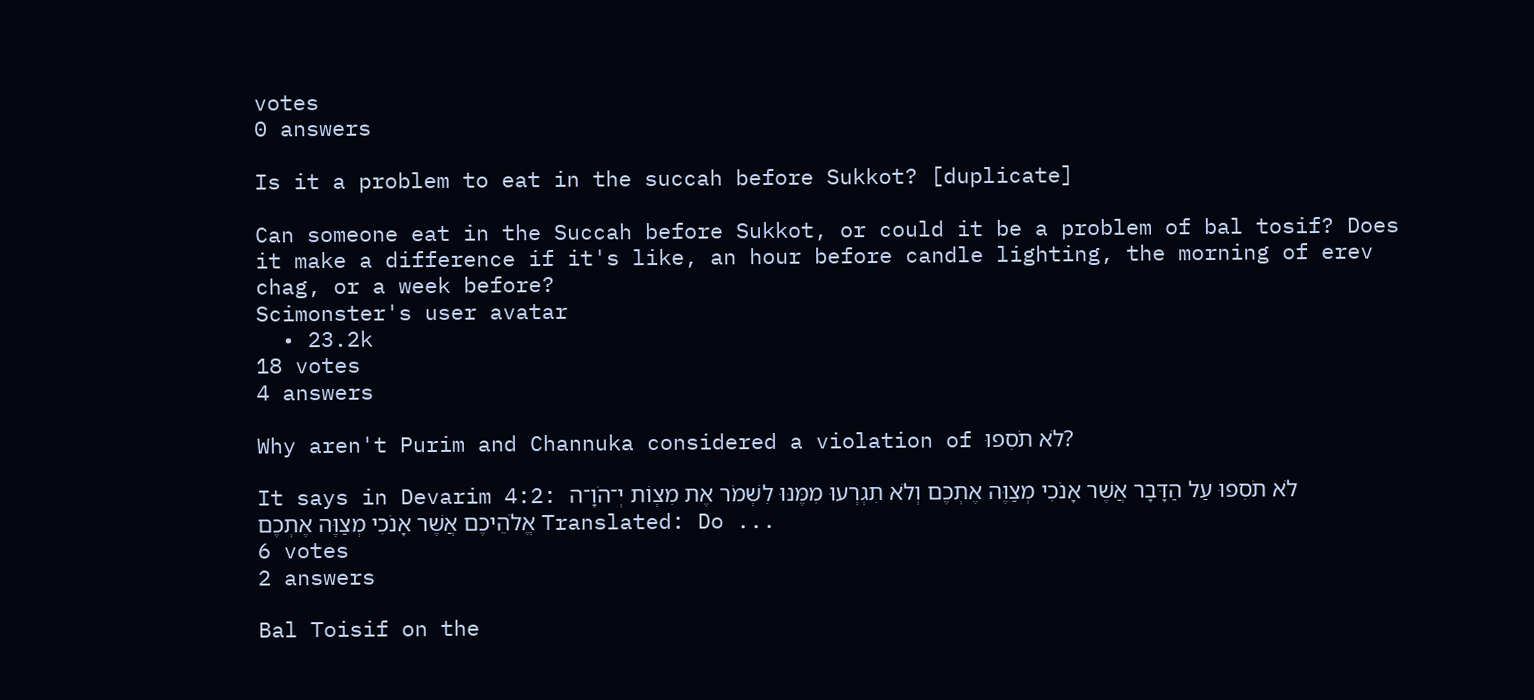votes
0 answers

Is it a problem to eat in the succah before Sukkot? [duplicate]

Can someone eat in the Succah before Sukkot, or could it be a problem of bal tosif? Does it make a difference if it's like, an hour before candle lighting, the morning of erev chag, or a week before?
Scimonster's user avatar
  • 23.2k
18 votes
4 answers

Why aren't Purim and Channuka considered a violation of לֹא תֹסִפוּ?

It says in Devarim 4:2: לֹא תֹסִפוּ עַל הַדָּבָר אֲשֶׁר אָנֹכִי מְצַוֶּה אֶתְכֶם וְלֹא תִגְרְעוּ מִמֶּנּוּ לִשְׁמֹר אֶת מִצְוֹת יְ־הֹוָ־ה אֱלֹהֵיכֶם אֲשֶׁר אָנֹכִי מְצַוֶּה אֶתְכֶם Translated: Do ...
6 votes
2 answers

Bal Toisif on the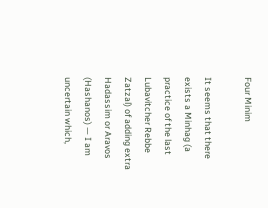Four Minim

It seems that there exists a Minhag (a practice of the last Lubavitcher Rebbe Zatzal) of adding extra Hadassim or Aravos (Hashanos) — I am uncertain which,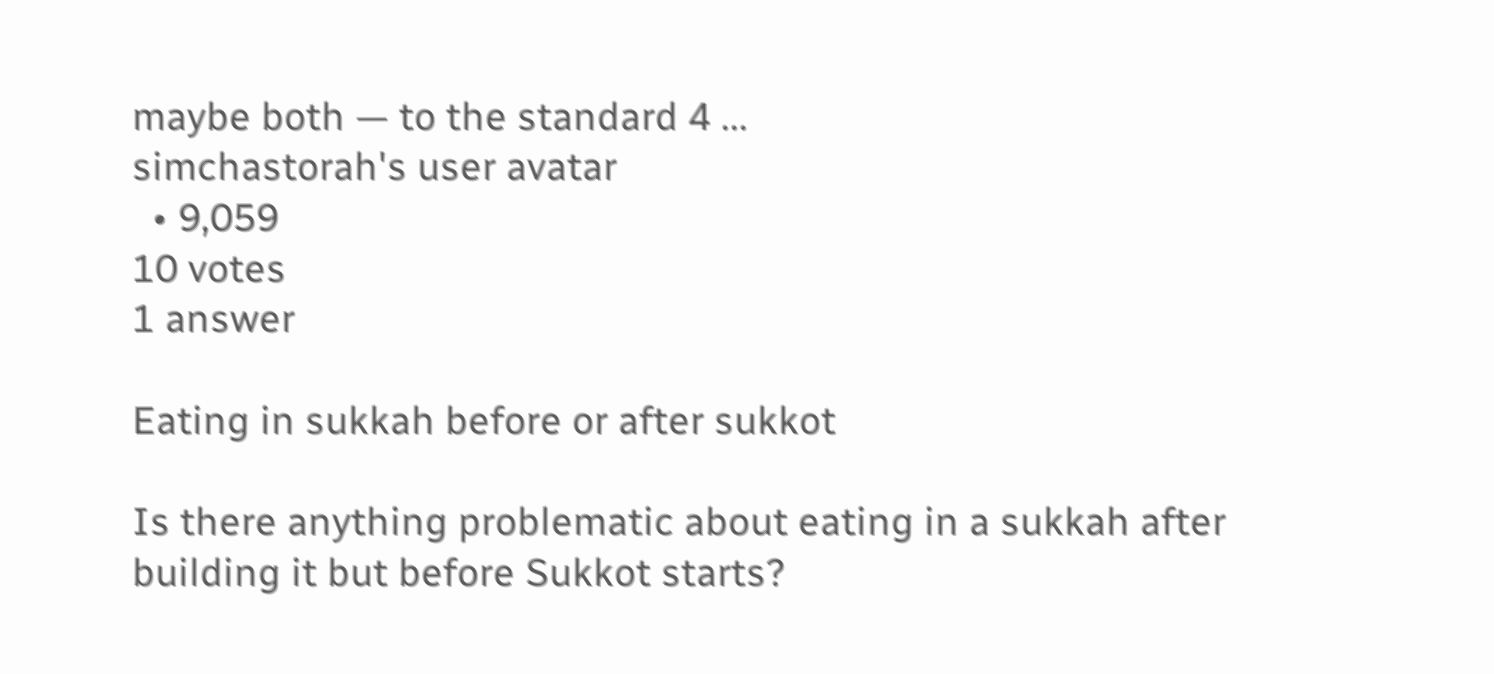maybe both — to the standard 4 ...
simchastorah's user avatar
  • 9,059
10 votes
1 answer

Eating in sukkah before or after sukkot

Is there anything problematic about eating in a sukkah after building it but before Sukkot starts?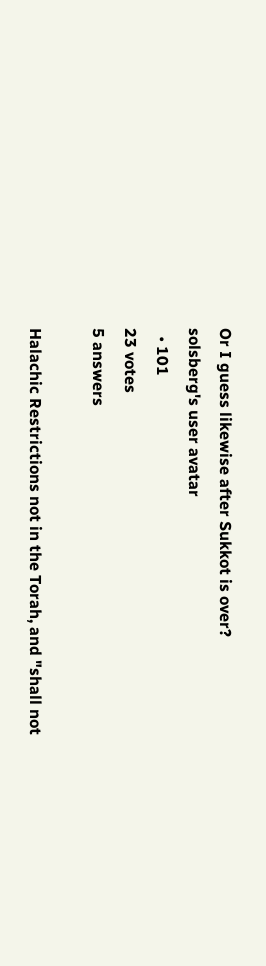Or I guess likewise after Sukkot is over?
solsberg's user avatar
  • 101
23 votes
5 answers

Halachic Restrictions not in the Torah, and "shall not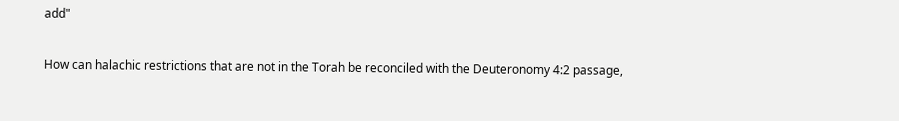add"

How can halachic restrictions that are not in the Torah be reconciled with the Deuteronomy 4:2 passage,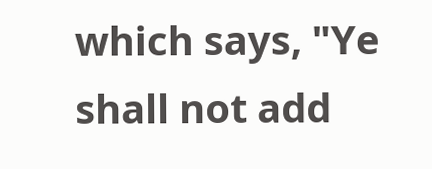which says, "Ye shall not add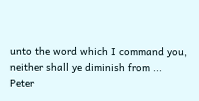unto the word which I command you, neither shall ye diminish from ...
Peter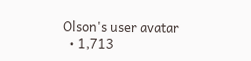Olson's user avatar
  • 1,713